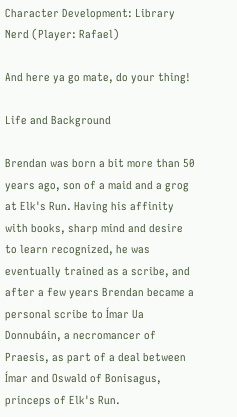Character Development: Library Nerd (Player: Rafael)

And here ya go mate, do your thing!

Life and Background

Brendan was born a bit more than 50 years ago, son of a maid and a grog at Elk's Run. Having his affinity with books, sharp mind and desire to learn recognized, he was eventually trained as a scribe, and after a few years Brendan became a personal scribe to Ímar Ua Donnubáin, a necromancer of Praesis, as part of a deal between Ímar and Oswald of Bonisagus, princeps of Elk's Run.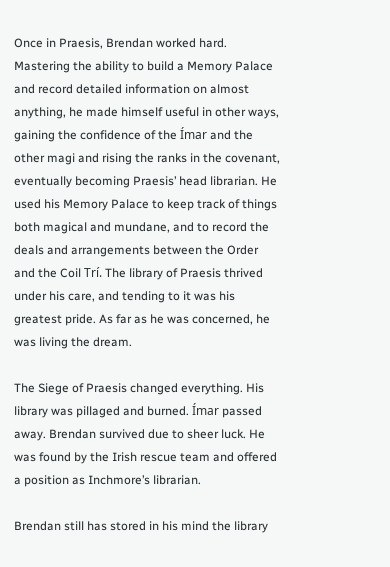Once in Praesis, Brendan worked hard. Mastering the ability to build a Memory Palace and record detailed information on almost anything, he made himself useful in other ways, gaining the confidence of the Ímar and the other magi and rising the ranks in the covenant, eventually becoming Praesis’ head librarian. He used his Memory Palace to keep track of things both magical and mundane, and to record the deals and arrangements between the Order and the Coil Trí. The library of Praesis thrived under his care, and tending to it was his greatest pride. As far as he was concerned, he was living the dream.

The Siege of Praesis changed everything. His library was pillaged and burned. Ímar passed away. Brendan survived due to sheer luck. He was found by the Irish rescue team and offered a position as Inchmore’s librarian.

Brendan still has stored in his mind the library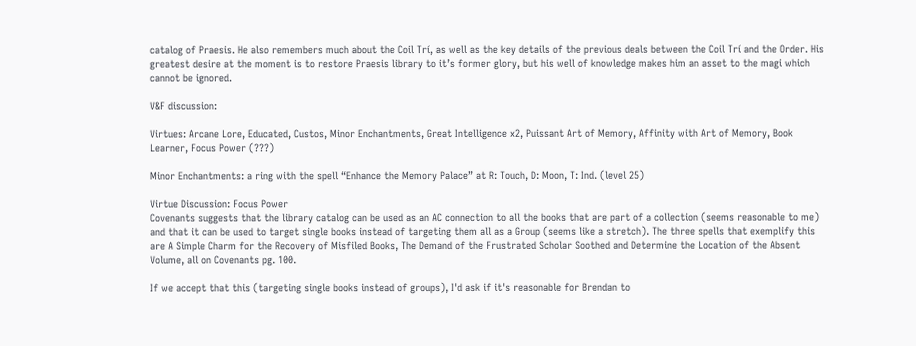catalog of Praesis. He also remembers much about the Coil Trí, as well as the key details of the previous deals between the Coil Trí and the Order. His greatest desire at the moment is to restore Praesis library to it’s former glory, but his well of knowledge makes him an asset to the magi which cannot be ignored.

V&F discussion:

Virtues: Arcane Lore, Educated, Custos, Minor Enchantments, Great Intelligence x2, Puissant Art of Memory, Affinity with Art of Memory, Book Learner, Focus Power (???)

Minor Enchantments: a ring with the spell “Enhance the Memory Palace” at R: Touch, D: Moon, T: Ind. (level 25)

Virtue Discussion: Focus Power
Covenants suggests that the library catalog can be used as an AC connection to all the books that are part of a collection (seems reasonable to me) and that it can be used to target single books instead of targeting them all as a Group (seems like a stretch). The three spells that exemplify this are A Simple Charm for the Recovery of Misfiled Books, The Demand of the Frustrated Scholar Soothed and Determine the Location of the Absent Volume, all on Covenants pg. 100.

If we accept that this (targeting single books instead of groups), I'd ask if it's reasonable for Brendan to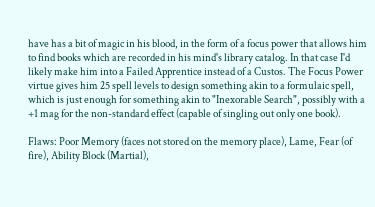have has a bit of magic in his blood, in the form of a focus power that allows him to find books which are recorded in his mind's library catalog. In that case I'd likely make him into a Failed Apprentice instead of a Custos. The Focus Power virtue gives him 25 spell levels to design something akin to a formulaic spell, which is just enough for something akin to "Inexorable Search", possibly with a +1 mag for the non-standard effect (capable of singling out only one book).

Flaws: Poor Memory (faces not stored on the memory place), Lame, Fear (of fire), Ability Block (Martial),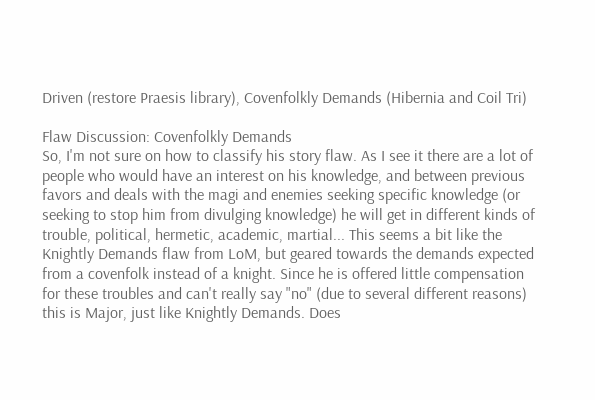Driven (restore Praesis library), Covenfolkly Demands (Hibernia and Coil Tri)

Flaw Discussion: Covenfolkly Demands
So, I'm not sure on how to classify his story flaw. As I see it there are a lot of people who would have an interest on his knowledge, and between previous favors and deals with the magi and enemies seeking specific knowledge (or seeking to stop him from divulging knowledge) he will get in different kinds of trouble, political, hermetic, academic, martial... This seems a bit like the Knightly Demands flaw from LoM, but geared towards the demands expected from a covenfolk instead of a knight. Since he is offered little compensation for these troubles and can't really say "no" (due to several different reasons) this is Major, just like Knightly Demands. Does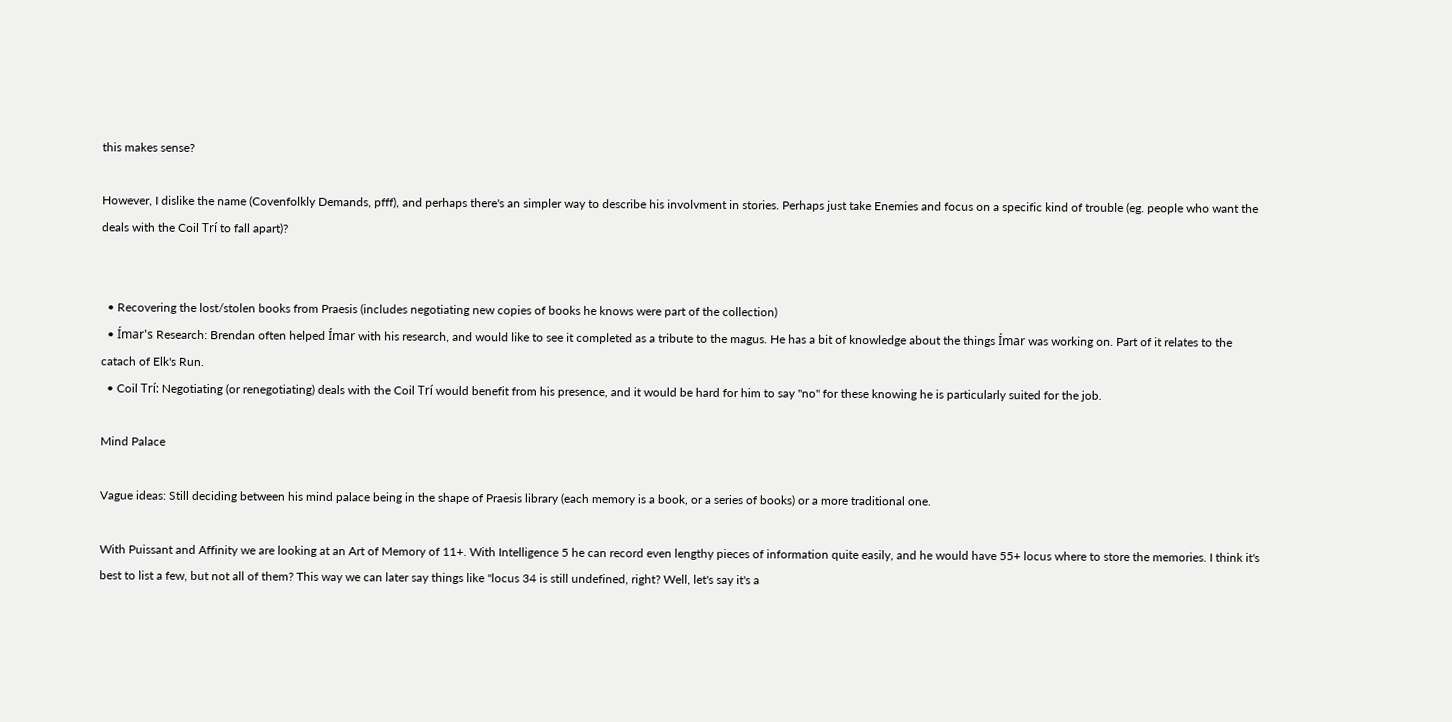this makes sense?

However, I dislike the name (Covenfolkly Demands, pfff), and perhaps there's an simpler way to describe his involvment in stories. Perhaps just take Enemies and focus on a specific kind of trouble (eg. people who want the deals with the Coil Trí to fall apart)?


  • Recovering the lost/stolen books from Praesis (includes negotiating new copies of books he knows were part of the collection)
  • Ímar's Research: Brendan often helped Ímar with his research, and would like to see it completed as a tribute to the magus. He has a bit of knowledge about the things Ímar was working on. Part of it relates to the catach of Elk's Run.
  • Coil Trí: Negotiating (or renegotiating) deals with the Coil Trí would benefit from his presence, and it would be hard for him to say "no" for these knowing he is particularly suited for the job.

Mind Palace

Vague ideas: Still deciding between his mind palace being in the shape of Praesis library (each memory is a book, or a series of books) or a more traditional one.

With Puissant and Affinity we are looking at an Art of Memory of 11+. With Intelligence 5 he can record even lengthy pieces of information quite easily, and he would have 55+ locus where to store the memories. I think it's best to list a few, but not all of them? This way we can later say things like "locus 34 is still undefined, right? Well, let's say it's a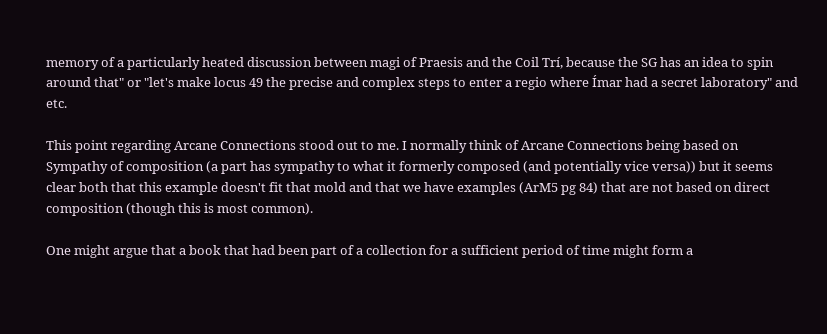memory of a particularly heated discussion between magi of Praesis and the Coil Trí, because the SG has an idea to spin around that" or "let's make locus 49 the precise and complex steps to enter a regio where Ímar had a secret laboratory" and etc.

This point regarding Arcane Connections stood out to me. I normally think of Arcane Connections being based on Sympathy of composition (a part has sympathy to what it formerly composed (and potentially vice versa)) but it seems clear both that this example doesn't fit that mold and that we have examples (ArM5 pg 84) that are not based on direct composition (though this is most common).

One might argue that a book that had been part of a collection for a sufficient period of time might form a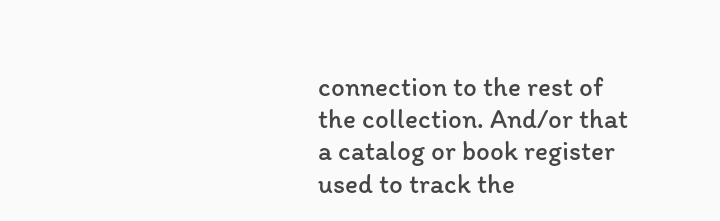connection to the rest of the collection. And/or that a catalog or book register used to track the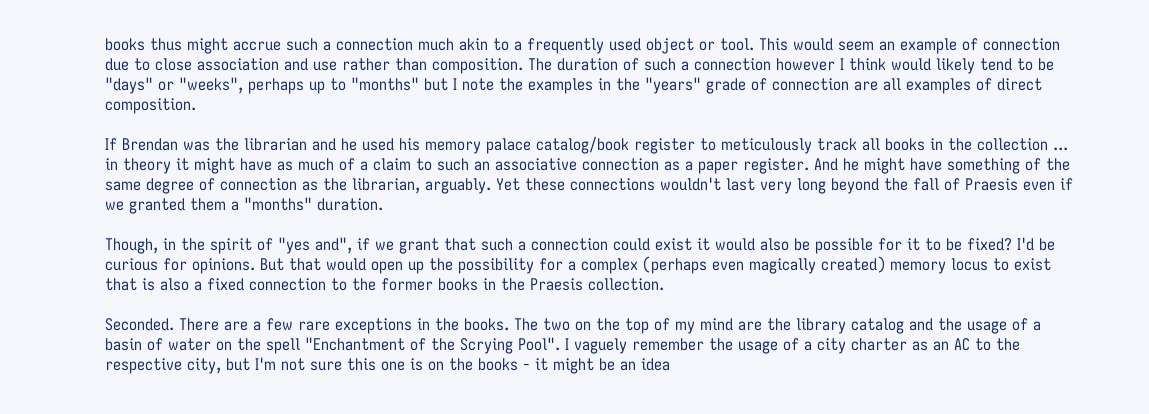books thus might accrue such a connection much akin to a frequently used object or tool. This would seem an example of connection due to close association and use rather than composition. The duration of such a connection however I think would likely tend to be "days" or "weeks", perhaps up to "months" but I note the examples in the "years" grade of connection are all examples of direct composition.

If Brendan was the librarian and he used his memory palace catalog/book register to meticulously track all books in the collection ... in theory it might have as much of a claim to such an associative connection as a paper register. And he might have something of the same degree of connection as the librarian, arguably. Yet these connections wouldn't last very long beyond the fall of Praesis even if we granted them a "months" duration.

Though, in the spirit of "yes and", if we grant that such a connection could exist it would also be possible for it to be fixed? I'd be curious for opinions. But that would open up the possibility for a complex (perhaps even magically created) memory locus to exist that is also a fixed connection to the former books in the Praesis collection.

Seconded. There are a few rare exceptions in the books. The two on the top of my mind are the library catalog and the usage of a basin of water on the spell "Enchantment of the Scrying Pool". I vaguely remember the usage of a city charter as an AC to the respective city, but I'm not sure this one is on the books - it might be an idea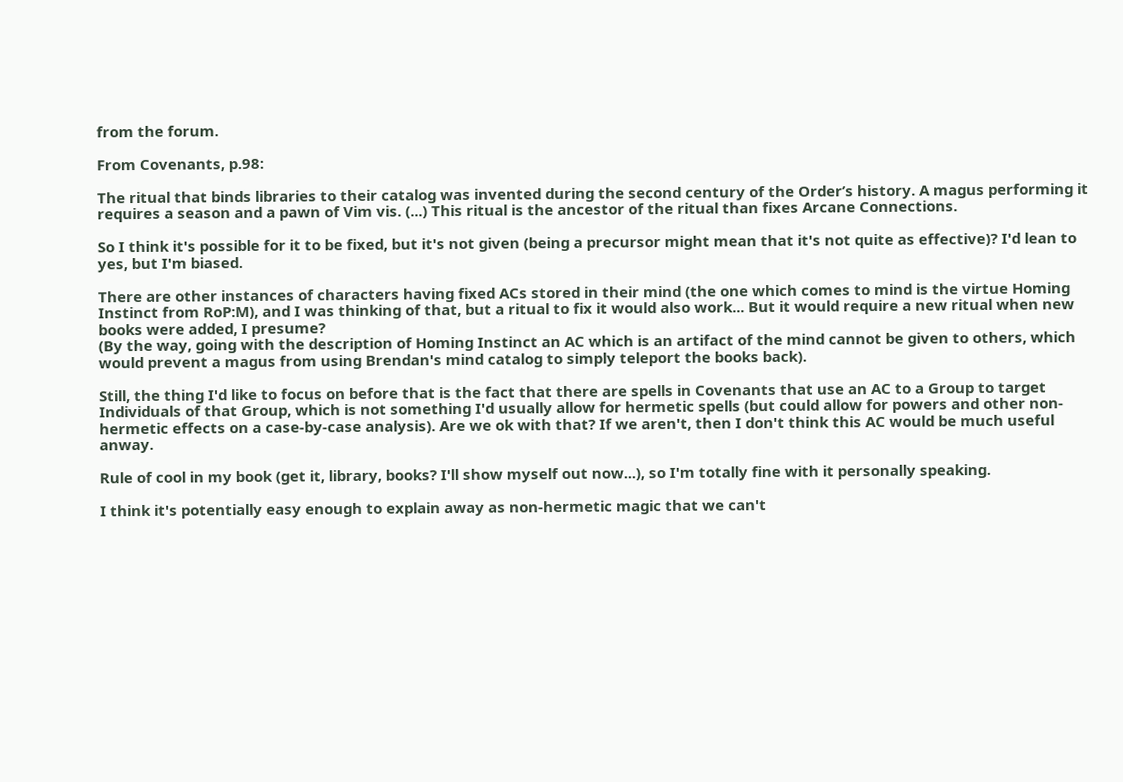from the forum.

From Covenants, p.98:

The ritual that binds libraries to their catalog was invented during the second century of the Order’s history. A magus performing it requires a season and a pawn of Vim vis. (...) This ritual is the ancestor of the ritual than fixes Arcane Connections.

So I think it's possible for it to be fixed, but it's not given (being a precursor might mean that it's not quite as effective)? I'd lean to yes, but I'm biased.

There are other instances of characters having fixed ACs stored in their mind (the one which comes to mind is the virtue Homing Instinct from RoP:M), and I was thinking of that, but a ritual to fix it would also work... But it would require a new ritual when new books were added, I presume?
(By the way, going with the description of Homing Instinct an AC which is an artifact of the mind cannot be given to others, which would prevent a magus from using Brendan's mind catalog to simply teleport the books back).

Still, the thing I'd like to focus on before that is the fact that there are spells in Covenants that use an AC to a Group to target Individuals of that Group, which is not something I'd usually allow for hermetic spells (but could allow for powers and other non-hermetic effects on a case-by-case analysis). Are we ok with that? If we aren't, then I don't think this AC would be much useful anway.

Rule of cool in my book (get it, library, books? I'll show myself out now...), so I'm totally fine with it personally speaking.

I think it's potentially easy enough to explain away as non-hermetic magic that we can't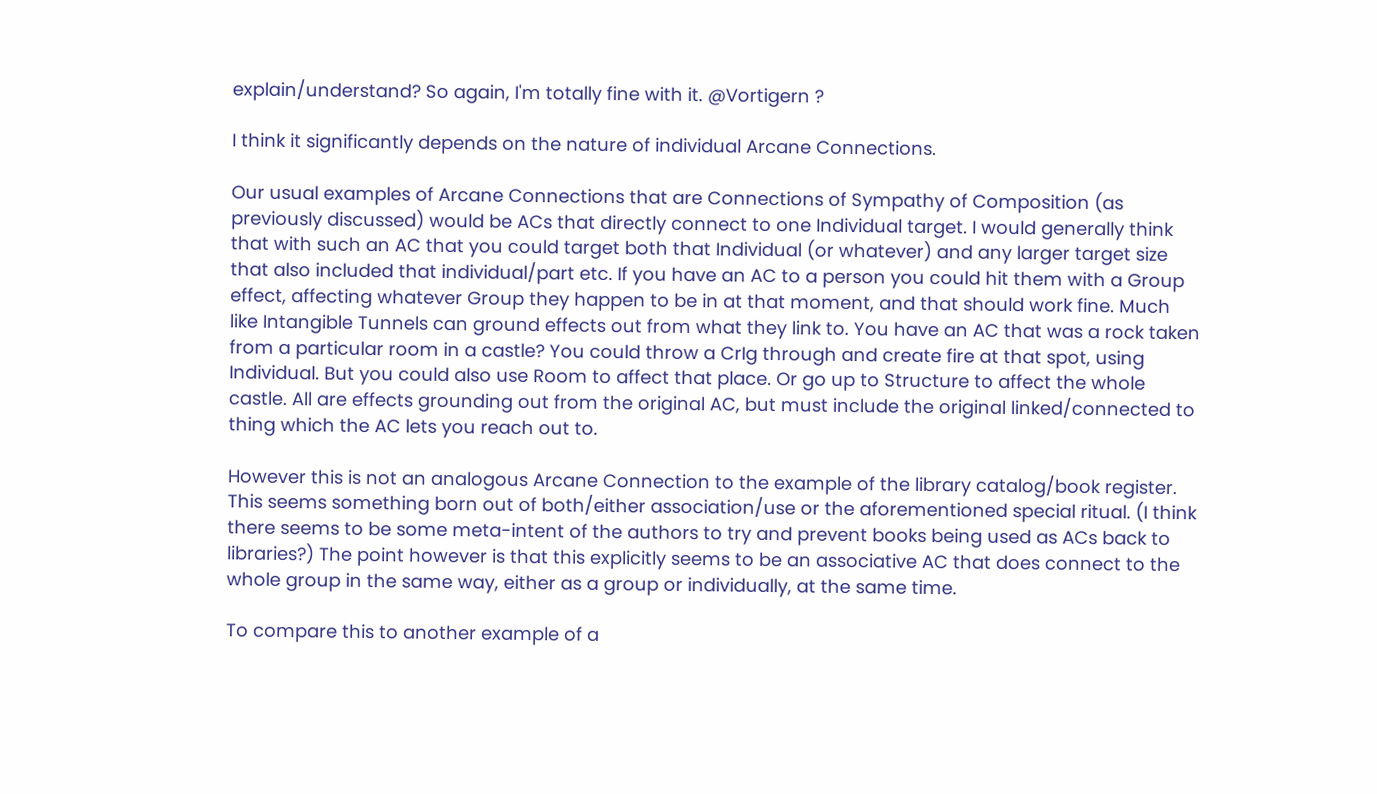explain/understand? So again, I'm totally fine with it. @Vortigern ?

I think it significantly depends on the nature of individual Arcane Connections.

Our usual examples of Arcane Connections that are Connections of Sympathy of Composition (as previously discussed) would be ACs that directly connect to one Individual target. I would generally think that with such an AC that you could target both that Individual (or whatever) and any larger target size that also included that individual/part etc. If you have an AC to a person you could hit them with a Group effect, affecting whatever Group they happen to be in at that moment, and that should work fine. Much like Intangible Tunnels can ground effects out from what they link to. You have an AC that was a rock taken from a particular room in a castle? You could throw a CrIg through and create fire at that spot, using Individual. But you could also use Room to affect that place. Or go up to Structure to affect the whole castle. All are effects grounding out from the original AC, but must include the original linked/connected to thing which the AC lets you reach out to.

However this is not an analogous Arcane Connection to the example of the library catalog/book register. This seems something born out of both/either association/use or the aforementioned special ritual. (I think there seems to be some meta-intent of the authors to try and prevent books being used as ACs back to libraries?) The point however is that this explicitly seems to be an associative AC that does connect to the whole group in the same way, either as a group or individually, at the same time.

To compare this to another example of a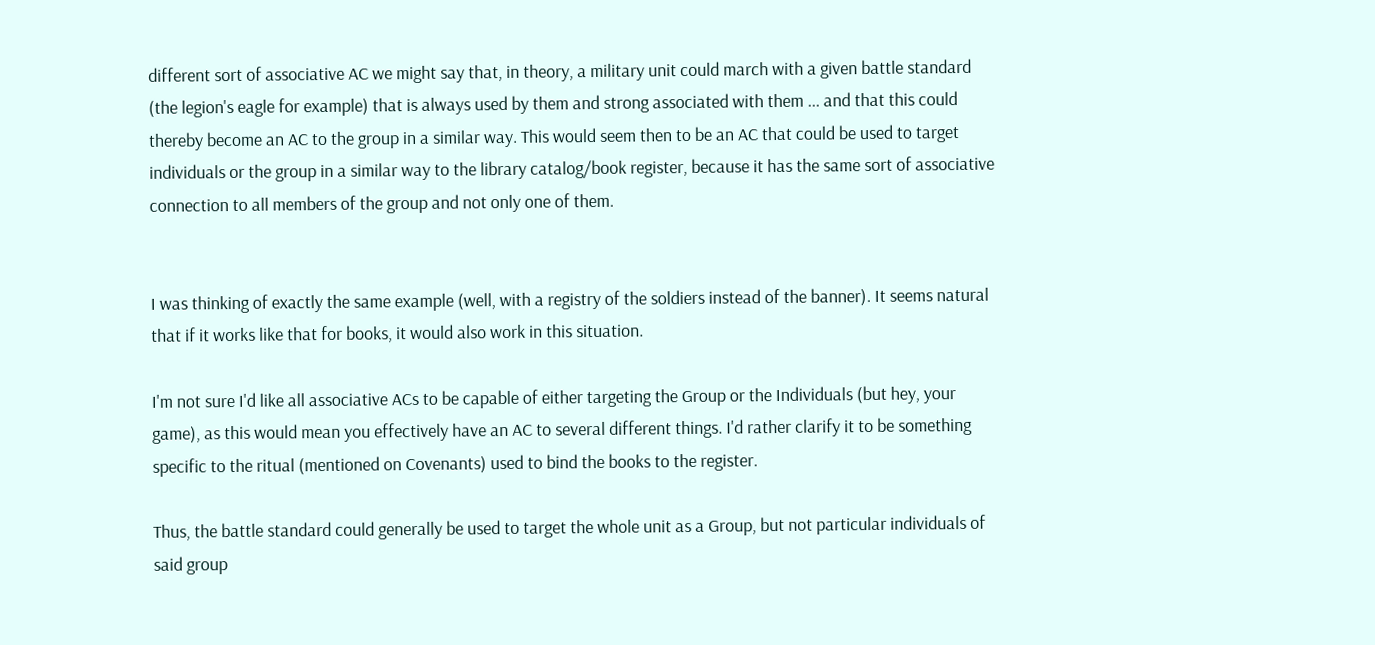different sort of associative AC we might say that, in theory, a military unit could march with a given battle standard (the legion's eagle for example) that is always used by them and strong associated with them ... and that this could thereby become an AC to the group in a similar way. This would seem then to be an AC that could be used to target individuals or the group in a similar way to the library catalog/book register, because it has the same sort of associative connection to all members of the group and not only one of them.


I was thinking of exactly the same example (well, with a registry of the soldiers instead of the banner). It seems natural that if it works like that for books, it would also work in this situation.

I'm not sure I'd like all associative ACs to be capable of either targeting the Group or the Individuals (but hey, your game), as this would mean you effectively have an AC to several different things. I'd rather clarify it to be something specific to the ritual (mentioned on Covenants) used to bind the books to the register.

Thus, the battle standard could generally be used to target the whole unit as a Group, but not particular individuals of said group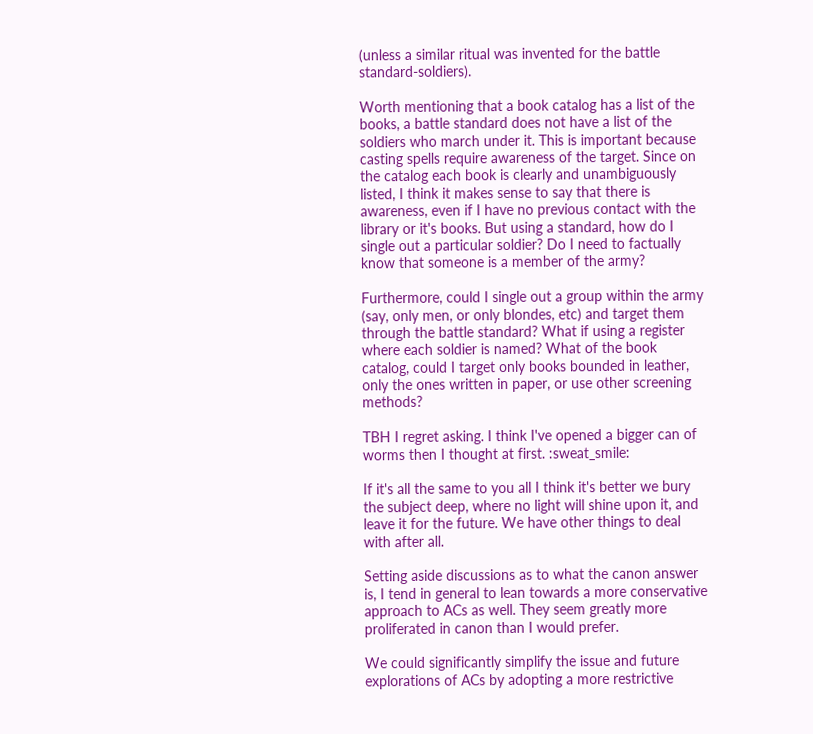(unless a similar ritual was invented for the battle standard-soldiers).

Worth mentioning that a book catalog has a list of the books, a battle standard does not have a list of the soldiers who march under it. This is important because casting spells require awareness of the target. Since on the catalog each book is clearly and unambiguously listed, I think it makes sense to say that there is awareness, even if I have no previous contact with the library or it's books. But using a standard, how do I single out a particular soldier? Do I need to factually know that someone is a member of the army?

Furthermore, could I single out a group within the army (say, only men, or only blondes, etc) and target them through the battle standard? What if using a register where each soldier is named? What of the book catalog, could I target only books bounded in leather, only the ones written in paper, or use other screening methods?

TBH I regret asking. I think I've opened a bigger can of worms then I thought at first. :sweat_smile:

If it's all the same to you all I think it's better we bury the subject deep, where no light will shine upon it, and leave it for the future. We have other things to deal with after all.

Setting aside discussions as to what the canon answer is, I tend in general to lean towards a more conservative approach to ACs as well. They seem greatly more proliferated in canon than I would prefer.

We could significantly simplify the issue and future explorations of ACs by adopting a more restrictive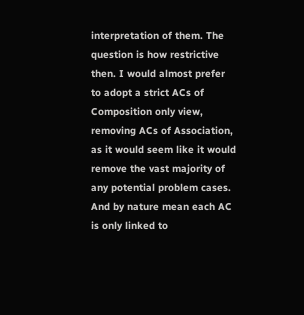interpretation of them. The question is how restrictive then. I would almost prefer to adopt a strict ACs of Composition only view, removing ACs of Association, as it would seem like it would remove the vast majority of any potential problem cases. And by nature mean each AC is only linked to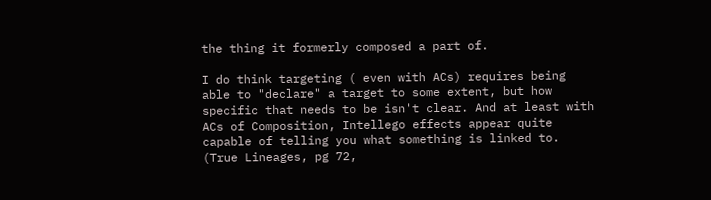the thing it formerly composed a part of.

I do think targeting ( even with ACs) requires being able to "declare" a target to some extent, but how specific that needs to be isn't clear. And at least with ACs of Composition, Intellego effects appear quite capable of telling you what something is linked to. (True Lineages, pg 72,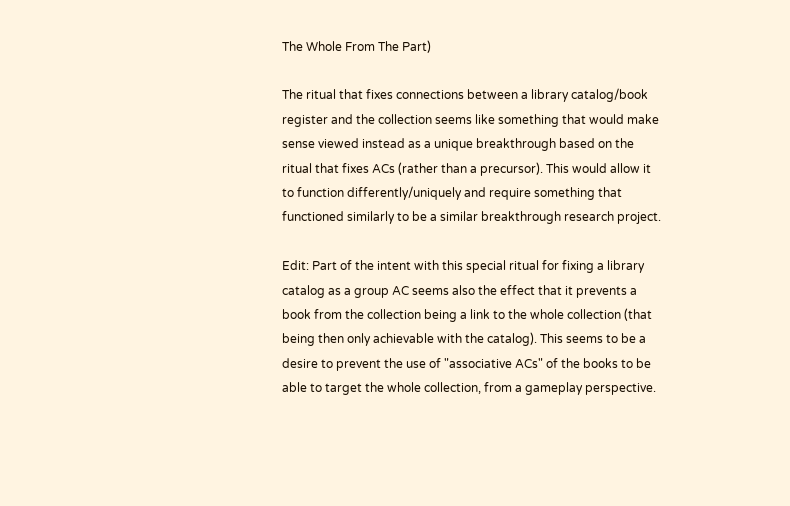The Whole From The Part)

The ritual that fixes connections between a library catalog/book register and the collection seems like something that would make sense viewed instead as a unique breakthrough based on the ritual that fixes ACs (rather than a precursor). This would allow it to function differently/uniquely and require something that functioned similarly to be a similar breakthrough research project.

Edit: Part of the intent with this special ritual for fixing a library catalog as a group AC seems also the effect that it prevents a book from the collection being a link to the whole collection (that being then only achievable with the catalog). This seems to be a desire to prevent the use of "associative ACs" of the books to be able to target the whole collection, from a gameplay perspective.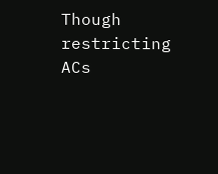Though restricting ACs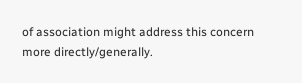of association might address this concern more directly/generally.